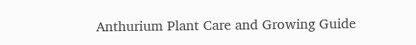Anthurium Plant Care and Growing Guide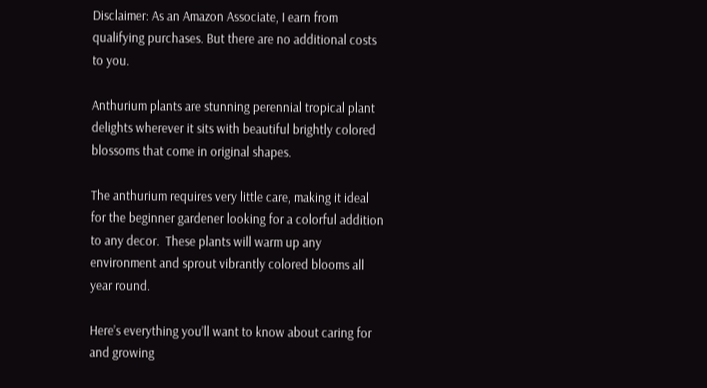Disclaimer: As an Amazon Associate, I earn from qualifying purchases. But there are no additional costs to you.

Anthurium plants are stunning perennial tropical plant delights wherever it sits with beautiful brightly colored blossoms that come in original shapes.

The anthurium requires very little care, making it ideal for the beginner gardener looking for a colorful addition to any decor.  These plants will warm up any environment and sprout vibrantly colored blooms all year round.

Here’s everything you’ll want to know about caring for and growing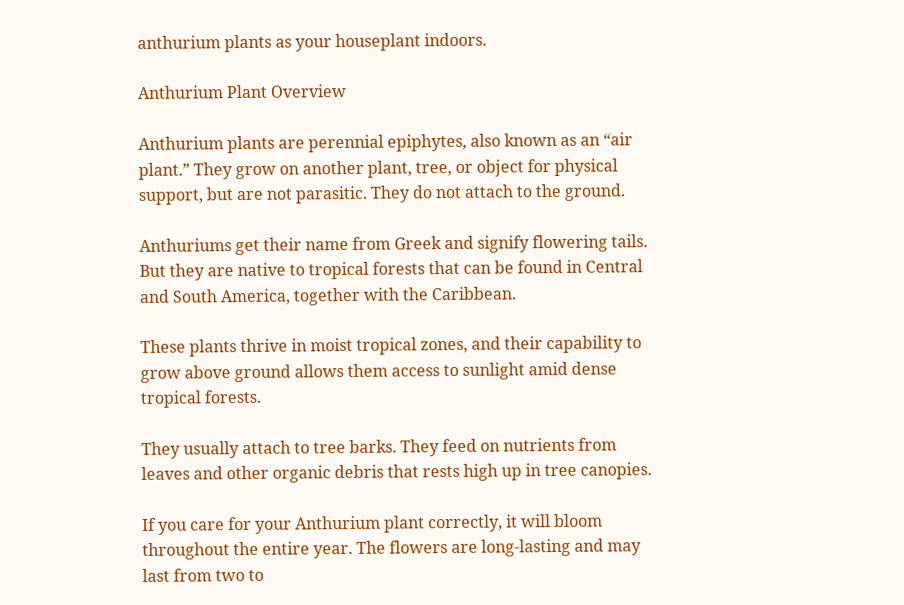anthurium plants as your houseplant indoors.

Anthurium Plant Overview

Anthurium plants are perennial epiphytes, also known as an “air plant.” They grow on another plant, tree, or object for physical support, but are not parasitic. They do not attach to the ground.

Anthuriums get their name from Greek and signify flowering tails. But they are native to tropical forests that can be found in Central and South America, together with the Caribbean.

These plants thrive in moist tropical zones, and their capability to grow above ground allows them access to sunlight amid dense tropical forests.

They usually attach to tree barks. They feed on nutrients from leaves and other organic debris that rests high up in tree canopies.

If you care for your Anthurium plant correctly, it will bloom throughout the entire year. The flowers are long-lasting and may last from two to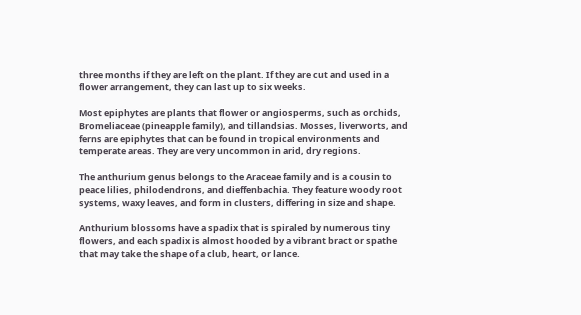three months if they are left on the plant. If they are cut and used in a flower arrangement, they can last up to six weeks.

Most epiphytes are plants that flower or angiosperms, such as orchids, Bromeliaceae (pineapple family), and tillandsias. Mosses, liverworts, and ferns are epiphytes that can be found in tropical environments and temperate areas. They are very uncommon in arid, dry regions.

The anthurium genus belongs to the Araceae family and is a cousin to peace lilies, philodendrons, and dieffenbachia. They feature woody root systems, waxy leaves, and form in clusters, differing in size and shape.

Anthurium blossoms have a spadix that is spiraled by numerous tiny flowers, and each spadix is almost hooded by a vibrant bract or spathe that may take the shape of a club, heart, or lance.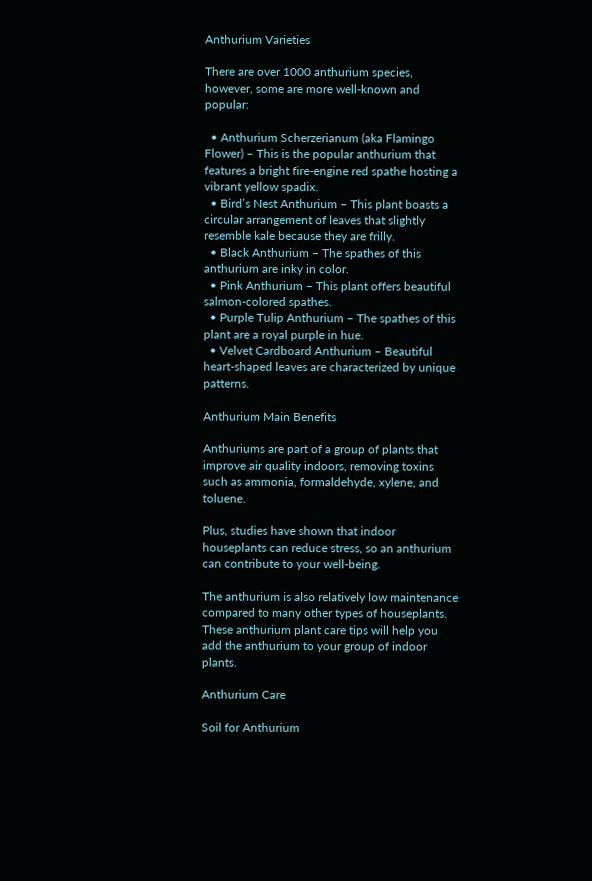Anthurium Varieties

There are over 1000 anthurium species, however, some are more well-known and popular:

  • Anthurium Scherzerianum (aka Flamingo Flower) – This is the popular anthurium that features a bright fire-engine red spathe hosting a vibrant yellow spadix.
  • Bird’s Nest Anthurium – This plant boasts a circular arrangement of leaves that slightly resemble kale because they are frilly.
  • Black Anthurium – The spathes of this anthurium are inky in color.
  • Pink Anthurium – This plant offers beautiful salmon-colored spathes.
  • Purple Tulip Anthurium – The spathes of this plant are a royal purple in hue.
  • Velvet Cardboard Anthurium – Beautiful heart-shaped leaves are characterized by unique patterns.

Anthurium Main Benefits

Anthuriums are part of a group of plants that improve air quality indoors, removing toxins such as ammonia, formaldehyde, xylene, and toluene.

Plus, studies have shown that indoor houseplants can reduce stress, so an anthurium can contribute to your well-being.

The anthurium is also relatively low maintenance compared to many other types of houseplants. These anthurium plant care tips will help you add the anthurium to your group of indoor plants.

Anthurium Care

Soil for Anthurium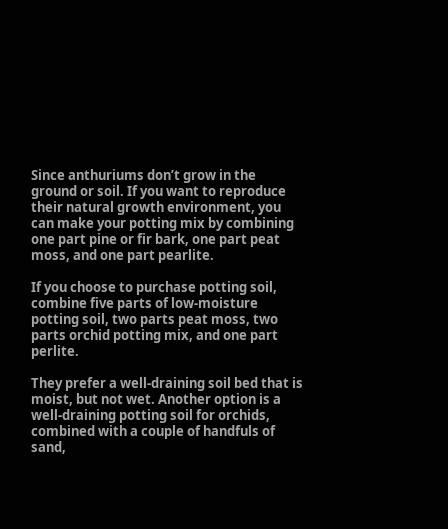Since anthuriums don’t grow in the ground or soil. If you want to reproduce their natural growth environment, you can make your potting mix by combining one part pine or fir bark, one part peat moss, and one part pearlite.

If you choose to purchase potting soil, combine five parts of low-moisture potting soil, two parts peat moss, two parts orchid potting mix, and one part perlite.

They prefer a well-draining soil bed that is moist, but not wet. Another option is a well-draining potting soil for orchids, combined with a couple of handfuls of sand,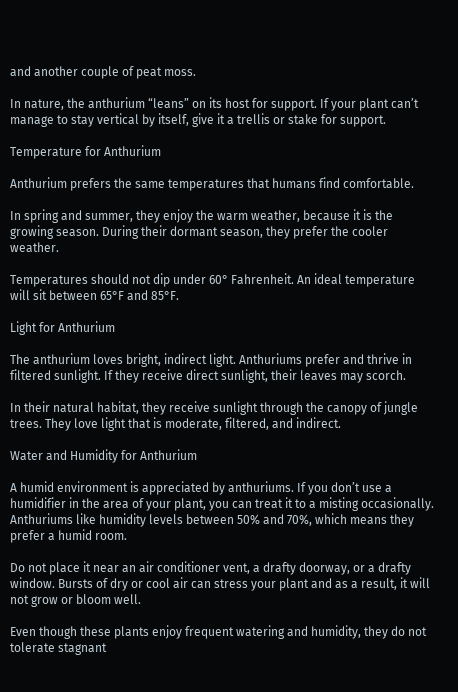and another couple of peat moss.

In nature, the anthurium “leans” on its host for support. If your plant can’t manage to stay vertical by itself, give it a trellis or stake for support.

Temperature for Anthurium

Anthurium prefers the same temperatures that humans find comfortable.

In spring and summer, they enjoy the warm weather, because it is the growing season. During their dormant season, they prefer the cooler weather.

Temperatures should not dip under 60° Fahrenheit. An ideal temperature will sit between 65°F and 85°F.

Light for Anthurium

The anthurium loves bright, indirect light. Anthuriums prefer and thrive in filtered sunlight. If they receive direct sunlight, their leaves may scorch.

In their natural habitat, they receive sunlight through the canopy of jungle trees. They love light that is moderate, filtered, and indirect.

Water and Humidity for Anthurium

A humid environment is appreciated by anthuriums. If you don’t use a humidifier in the area of your plant, you can treat it to a misting occasionally. Anthuriums like humidity levels between 50% and 70%, which means they prefer a humid room.

Do not place it near an air conditioner vent, a drafty doorway, or a drafty window. Bursts of dry or cool air can stress your plant and as a result, it will not grow or bloom well.

Even though these plants enjoy frequent watering and humidity, they do not tolerate stagnant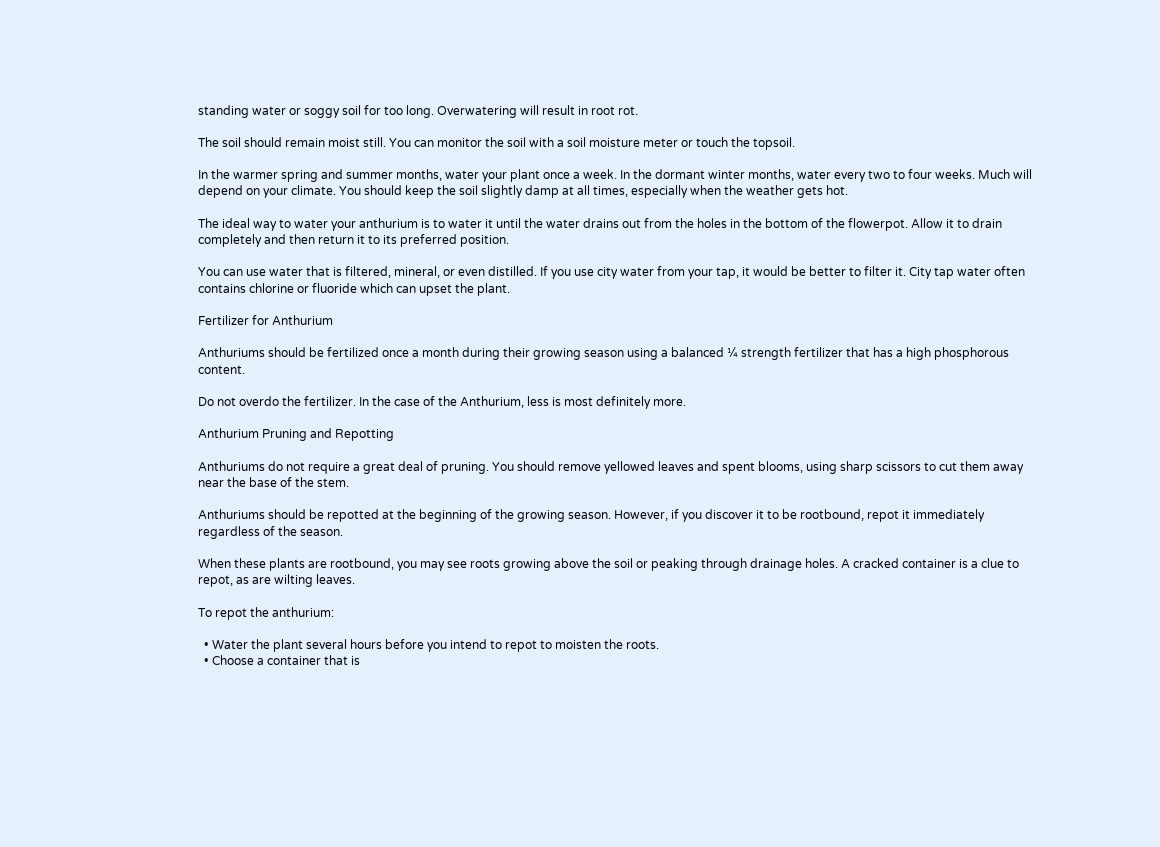standing water or soggy soil for too long. Overwatering will result in root rot.

The soil should remain moist still. You can monitor the soil with a soil moisture meter or touch the topsoil.

In the warmer spring and summer months, water your plant once a week. In the dormant winter months, water every two to four weeks. Much will depend on your climate. You should keep the soil slightly damp at all times, especially when the weather gets hot.

The ideal way to water your anthurium is to water it until the water drains out from the holes in the bottom of the flowerpot. Allow it to drain completely and then return it to its preferred position.

You can use water that is filtered, mineral, or even distilled. If you use city water from your tap, it would be better to filter it. City tap water often contains chlorine or fluoride which can upset the plant.

Fertilizer for Anthurium

Anthuriums should be fertilized once a month during their growing season using a balanced ¼ strength fertilizer that has a high phosphorous content.

Do not overdo the fertilizer. In the case of the Anthurium, less is most definitely more.

Anthurium Pruning and Repotting

Anthuriums do not require a great deal of pruning. You should remove yellowed leaves and spent blooms, using sharp scissors to cut them away near the base of the stem.

Anthuriums should be repotted at the beginning of the growing season. However, if you discover it to be rootbound, repot it immediately regardless of the season.

When these plants are rootbound, you may see roots growing above the soil or peaking through drainage holes. A cracked container is a clue to repot, as are wilting leaves.

To repot the anthurium:

  • Water the plant several hours before you intend to repot to moisten the roots.
  • Choose a container that is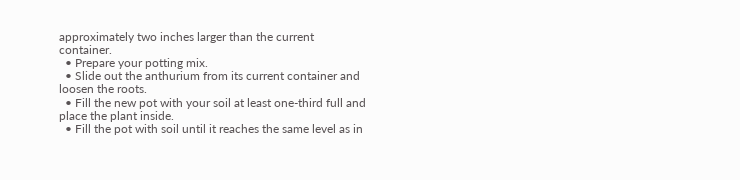approximately two inches larger than the current container.
  • Prepare your potting mix.
  • Slide out the anthurium from its current container and loosen the roots.
  • Fill the new pot with your soil at least one-third full and place the plant inside.
  • Fill the pot with soil until it reaches the same level as in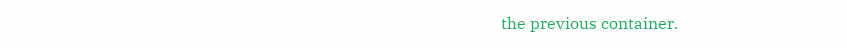the previous container.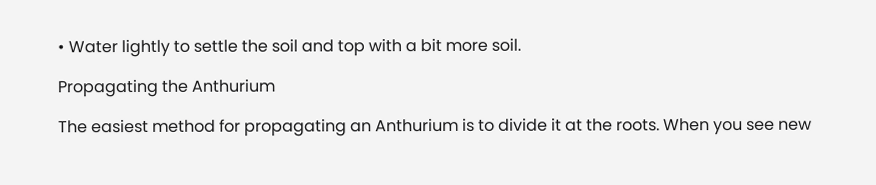• Water lightly to settle the soil and top with a bit more soil.

Propagating the Anthurium

The easiest method for propagating an Anthurium is to divide it at the roots. When you see new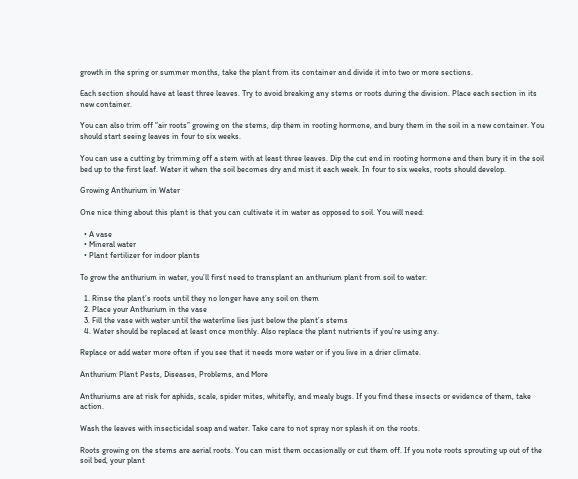growth in the spring or summer months, take the plant from its container and divide it into two or more sections.

Each section should have at least three leaves. Try to avoid breaking any stems or roots during the division. Place each section in its new container.

You can also trim off “air roots” growing on the stems, dip them in rooting hormone, and bury them in the soil in a new container. You should start seeing leaves in four to six weeks.

You can use a cutting by trimming off a stem with at least three leaves. Dip the cut end in rooting hormone and then bury it in the soil bed up to the first leaf. Water it when the soil becomes dry and mist it each week. In four to six weeks, roots should develop.

Growing Anthurium in Water

One nice thing about this plant is that you can cultivate it in water as opposed to soil. You will need:

  • A vase
  • Mineral water
  • Plant fertilizer for indoor plants

To grow the anthurium in water, you’ll first need to transplant an anthurium plant from soil to water:

  1. Rinse the plant’s roots until they no longer have any soil on them
  2. Place your Anthurium in the vase
  3. Fill the vase with water until the waterline lies just below the plant’s stems
  4. Water should be replaced at least once monthly. Also replace the plant nutrients if you’re using any.

Replace or add water more often if you see that it needs more water or if you live in a drier climate.

Anthurium Plant Pests, Diseases, Problems, and More

Anthuriums are at risk for aphids, scale, spider mites, whitefly, and mealy bugs. If you find these insects or evidence of them, take action.

Wash the leaves with insecticidal soap and water. Take care to not spray nor splash it on the roots.

Roots growing on the stems are aerial roots. You can mist them occasionally or cut them off. If you note roots sprouting up out of the soil bed, your plant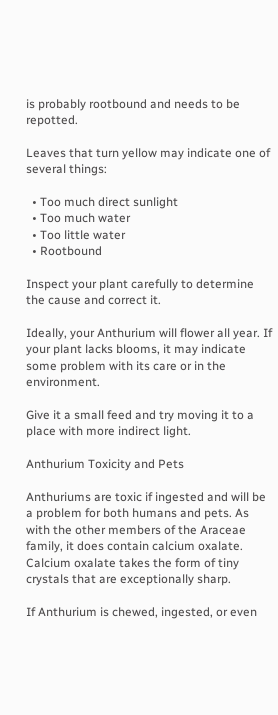is probably rootbound and needs to be repotted.

Leaves that turn yellow may indicate one of several things:

  • Too much direct sunlight
  • Too much water
  • Too little water
  • Rootbound

Inspect your plant carefully to determine the cause and correct it.

Ideally, your Anthurium will flower all year. If your plant lacks blooms, it may indicate some problem with its care or in the environment.

Give it a small feed and try moving it to a place with more indirect light.

Anthurium Toxicity and Pets

Anthuriums are toxic if ingested and will be a problem for both humans and pets. As with the other members of the Araceae family, it does contain calcium oxalate. Calcium oxalate takes the form of tiny crystals that are exceptionally sharp.

If Anthurium is chewed, ingested, or even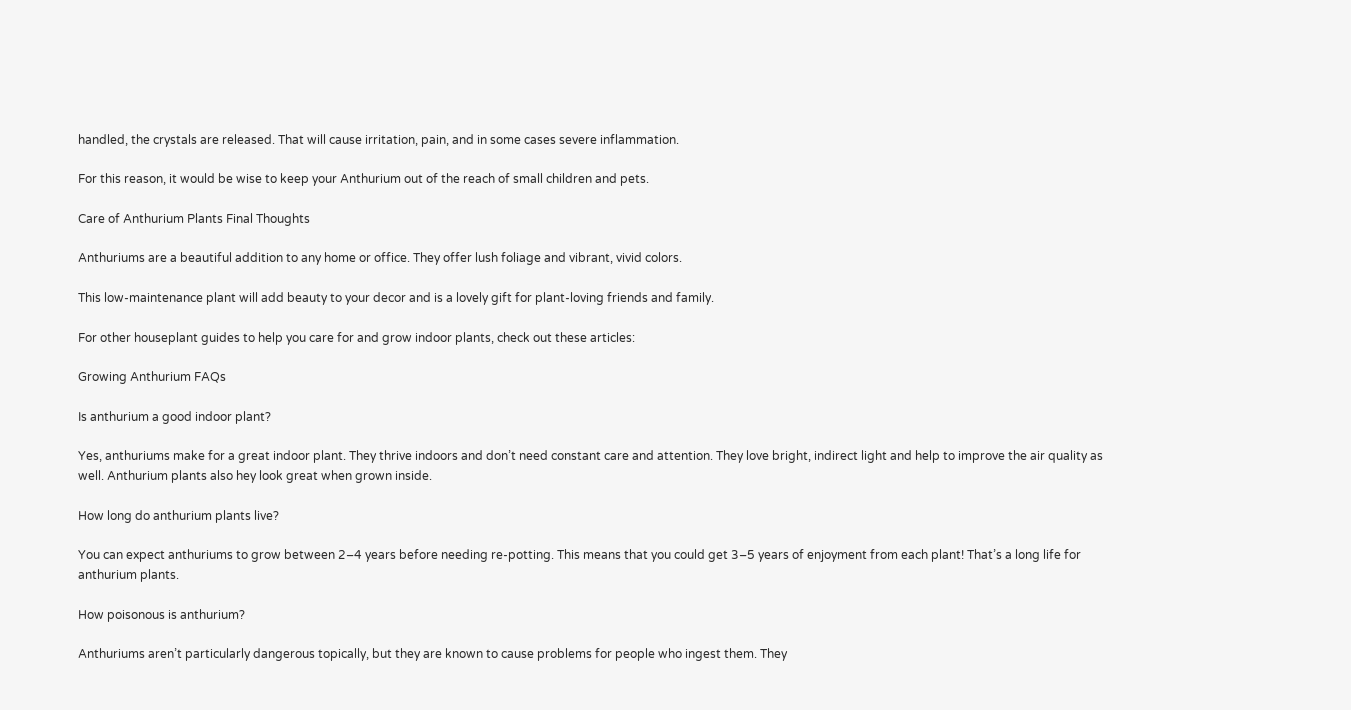handled, the crystals are released. That will cause irritation, pain, and in some cases severe inflammation.

For this reason, it would be wise to keep your Anthurium out of the reach of small children and pets.

Care of Anthurium Plants Final Thoughts

Anthuriums are a beautiful addition to any home or office. They offer lush foliage and vibrant, vivid colors.

This low-maintenance plant will add beauty to your decor and is a lovely gift for plant-loving friends and family.

For other houseplant guides to help you care for and grow indoor plants, check out these articles:

Growing Anthurium FAQs

Is anthurium a good indoor plant?

Yes, anthuriums make for a great indoor plant. They thrive indoors and don’t need constant care and attention. They love bright, indirect light and help to improve the air quality as well. Anthurium plants also hey look great when grown inside.

How long do anthurium plants live?

You can expect anthuriums to grow between 2–4 years before needing re-potting. This means that you could get 3–5 years of enjoyment from each plant! That’s a long life for anthurium plants.

How poisonous is anthurium?

Anthuriums aren’t particularly dangerous topically, but they are known to cause problems for people who ingest them. They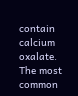contain calcium oxalate. The most common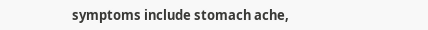symptoms include stomach ache,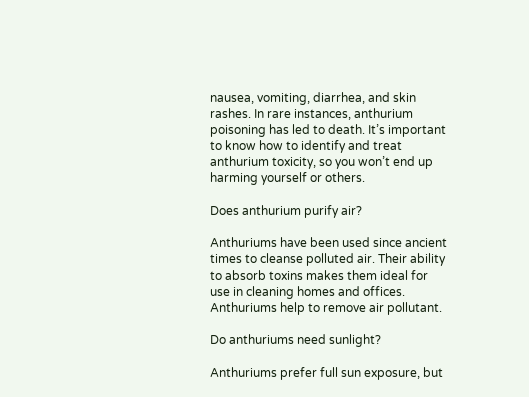nausea, vomiting, diarrhea, and skin rashes. In rare instances, anthurium poisoning has led to death. It’s important to know how to identify and treat anthurium toxicity, so you won’t end up harming yourself or others.

Does anthurium purify air?

Anthuriums have been used since ancient times to cleanse polluted air. Their ability to absorb toxins makes them ideal for use in cleaning homes and offices. Anthuriums help to remove air pollutant.

Do anthuriums need sunlight?

Anthuriums prefer full sun exposure, but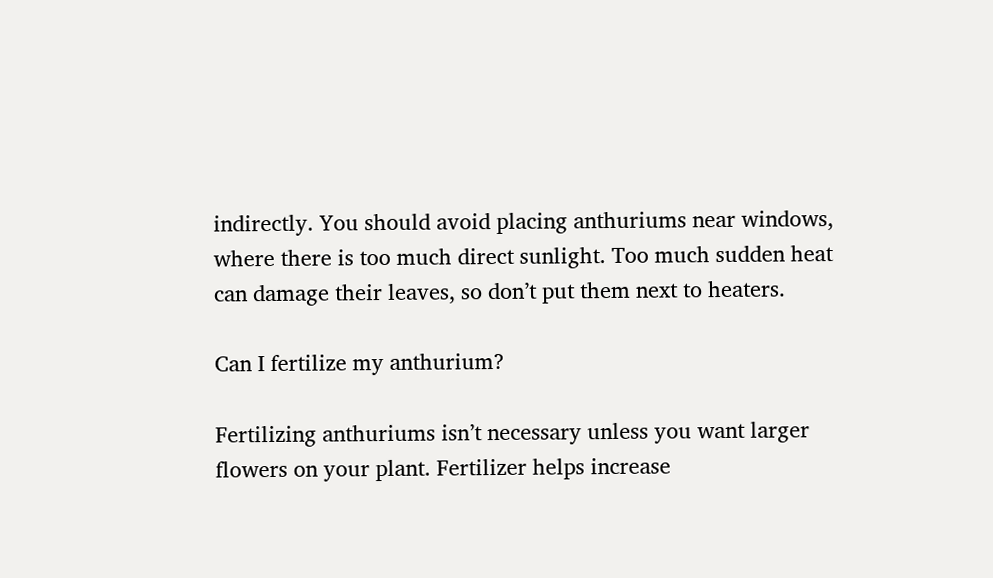indirectly. You should avoid placing anthuriums near windows, where there is too much direct sunlight. Too much sudden heat can damage their leaves, so don’t put them next to heaters.

Can I fertilize my anthurium?

Fertilizing anthuriums isn’t necessary unless you want larger flowers on your plant. Fertilizer helps increase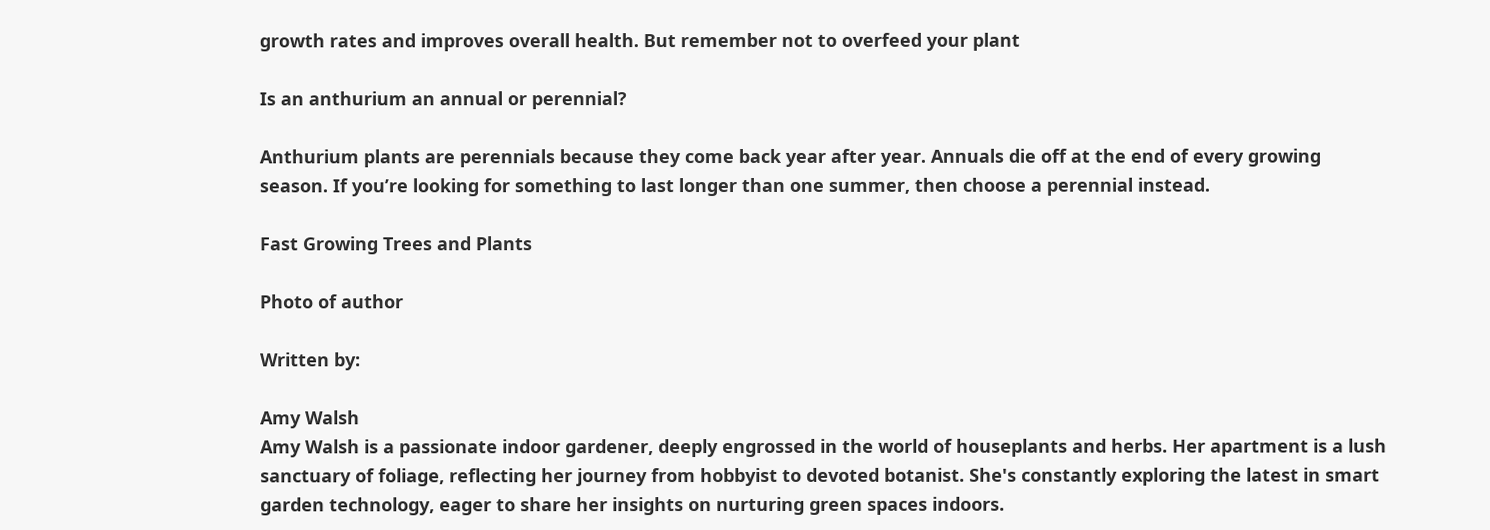growth rates and improves overall health. But remember not to overfeed your plant

Is an anthurium an annual or perennial?

Anthurium plants are perennials because they come back year after year. Annuals die off at the end of every growing season. If you’re looking for something to last longer than one summer, then choose a perennial instead.

Fast Growing Trees and Plants

Photo of author

Written by:

Amy Walsh
Amy Walsh is a passionate indoor gardener, deeply engrossed in the world of houseplants and herbs. Her apartment is a lush sanctuary of foliage, reflecting her journey from hobbyist to devoted botanist. She's constantly exploring the latest in smart garden technology, eager to share her insights on nurturing green spaces indoors.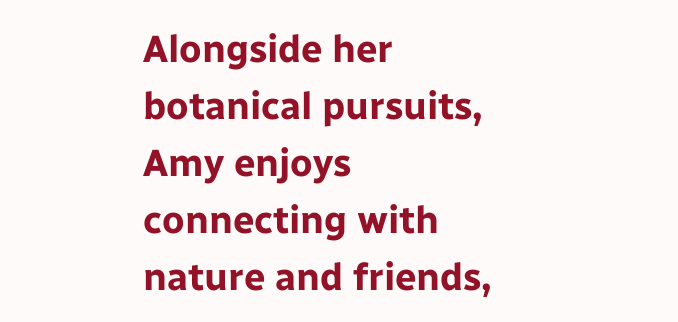Alongside her botanical pursuits, Amy enjoys connecting with nature and friends,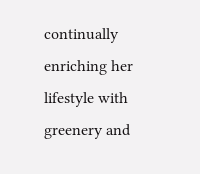continually enriching her lifestyle with greenery and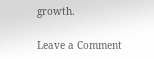growth.

Leave a Comment